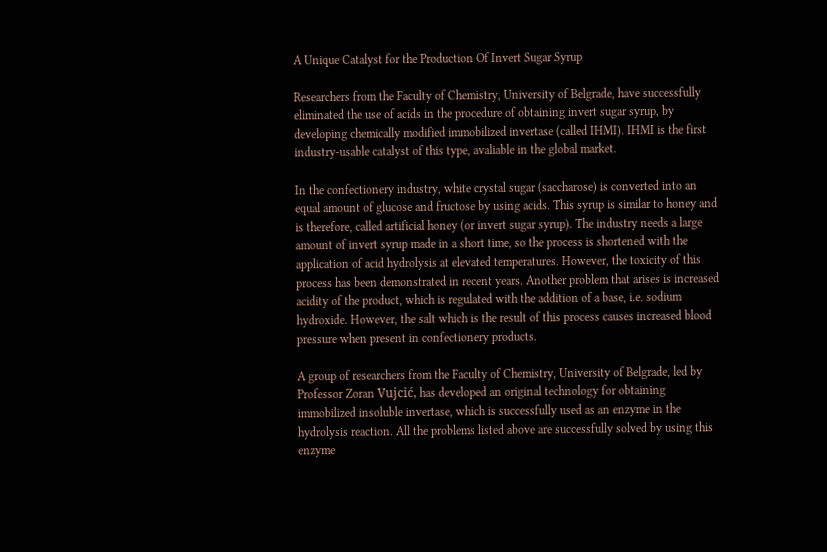A Unique Catalyst for the Production Of Invert Sugar Syrup

Researchers from the Faculty of Chemistry, University of Belgrade, have successfully eliminated the use of acids in the procedure of obtaining invert sugar syrup, by developing chemically modified immobilized invertase (called IHMI). IHMI is the first industry-usable catalyst of this type, avaliable in the global market.

In the confectionery industry, white crystal sugar (saccharose) is converted into an equal amount of glucose and fructose by using acids. This syrup is similar to honey and is therefore, called artificial honey (or invert sugar syrup). The industry needs a large amount of invert syrup made in a short time, so the process is shortened with the application of acid hydrolysis at elevated temperatures. However, the toxicity of this process has been demonstrated in recent years. Another problem that arises is increased acidity of the product, which is regulated with the addition of a base, i.e. sodium hydroxide. However, the salt which is the result of this process causes increased blood pressure when present in confectionery products.

A group of researchers from the Faculty of Chemistry, University of Belgrade, led by Professor Zoran Vujcić, has developed an original technology for obtaining immobilized insoluble invertase, which is successfully used as an enzyme in the hydrolysis reaction. All the problems listed above are successfully solved by using this enzyme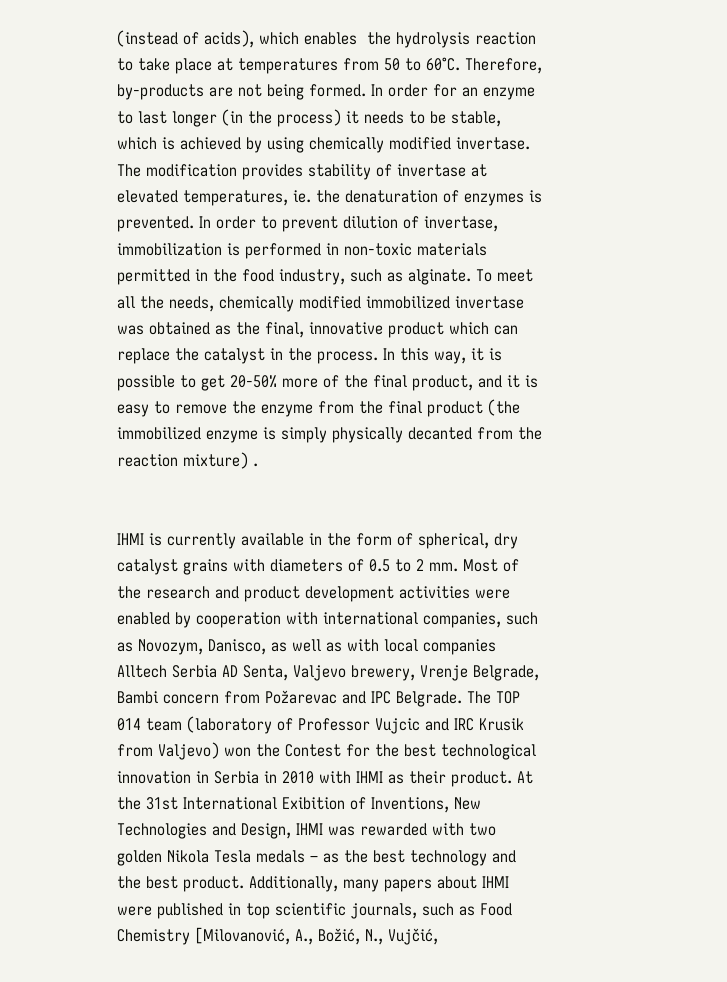(instead of acids), which enables  the hydrolysis reaction to take place at temperatures from 50 to 60°C. Therefore, by-products are not being formed. In order for an enzyme to last longer (in the process) it needs to be stable, which is achieved by using chemically modified invertase. The modification provides stability of invertase at elevated temperatures, ie. the denaturation of enzymes is prevented. In order to prevent dilution of invertase, immobilization is performed in non-toxic materials permitted in the food industry, such as alginate. To meet all the needs, chemically modified immobilized invertase was obtained as the final, innovative product which can replace the catalyst in the process. In this way, it is possible to get 20-50% more of the final product, and it is easy to remove the enzyme from the final product (the immobilized enzyme is simply physically decanted from the reaction mixture) .


IHMI is currently available in the form of spherical, dry catalyst grains with diameters of 0.5 to 2 mm. Most of the research and product development activities were enabled by cooperation with international companies, such as Novozym, Danisco, as well as with local companies Alltech Serbia AD Senta, Valjevo brewery, Vrenje Belgrade, Bambi concern from Požarevac and IPC Belgrade. The TOP 014 team (laboratory of Professor Vujcic and IRC Krusik from Valjevo) won the Contest for the best technological innovation in Serbia in 2010 with IHMI as their product. At the 31st International Exibition of Inventions, New Technologies and Design, IHMI was rewarded with two golden Nikola Tesla medals – as the best technology and the best product. Additionally, many papers about IHMI were published in top scientific journals, such as Food Chemistry [Milovanović, A., Božić, N., Vujčić,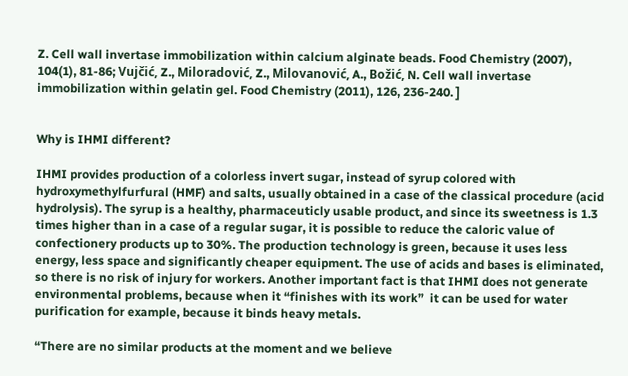Z. Cell wall invertase immobilization within calcium alginate beads. Food Chemistry (2007), 104(1), 81-86; Vujčić, Z., Miloradović, Z., Milovanović, A., Božić, N. Cell wall invertase immobilization within gelatin gel. Food Chemistry (2011), 126, 236-240. ]


Why is IHMI different?

IHMI provides production of a colorless invert sugar, instead of syrup colored with hydroxymethylfurfural (HMF) and salts, usually obtained in a case of the classical procedure (acid hydrolysis). The syrup is a healthy, pharmaceuticly usable product, and since its sweetness is 1.3 times higher than in a case of a regular sugar, it is possible to reduce the caloric value of confectionery products up to 30%. The production technology is green, because it uses less energy, less space and significantly cheaper equipment. The use of acids and bases is eliminated, so there is no risk of injury for workers. Another important fact is that IHMI does not generate environmental problems, because when it “finishes with its work”  it can be used for water purification for example, because it binds heavy metals.

“There are no similar products at the moment and we believe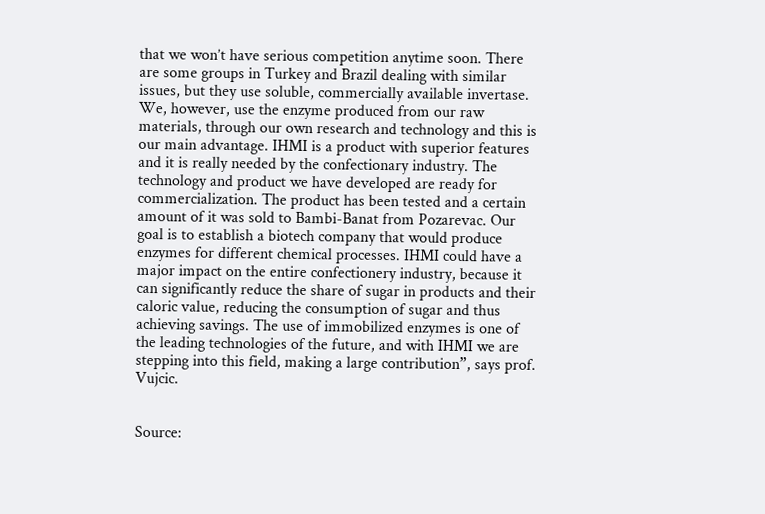that we won’t have serious competition anytime soon. There are some groups in Turkey and Brazil dealing with similar issues, but they use soluble, commercially available invertase. We, however, use the enzyme produced from our raw materials, through our own research and technology and this is our main advantage. IHMI is a product with superior features and it is really needed by the confectionary industry. The technology and product we have developed are ready for commercialization. The product has been tested and a certain amount of it was sold to Bambi-Banat from Pozarevac. Our goal is to establish a biotech company that would produce enzymes for different chemical processes. IHMI could have a major impact on the entire confectionery industry, because it can significantly reduce the share of sugar in products and their caloric value, reducing the consumption of sugar and thus achieving savings. The use of immobilized enzymes is one of the leading technologies of the future, and with IHMI we are stepping into this field, making a large contribution”, says prof. Vujcic.


Source: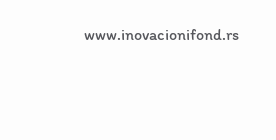www.inovacionifond.rs